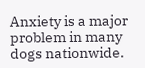Anxiety is a major problem in many dogs nationwide.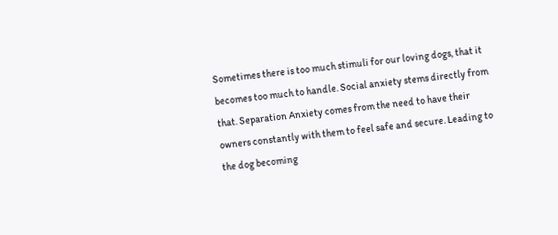Sometimes there is too much stimuli for our loving dogs, that it becomes too much to handle. Social anxiety stems directly from that. Separation Anxiety comes from the need to have their owners constantly with them to feel safe and secure. Leading to the dog becoming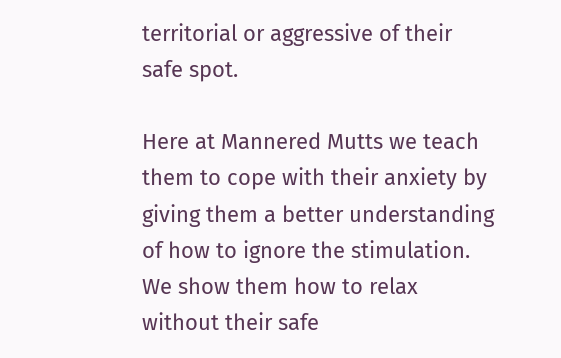territorial or aggressive of their safe spot.

Here at Mannered Mutts we teach them to cope with their anxiety by giving them a better understanding of how to ignore the stimulation. We show them how to relax without their safe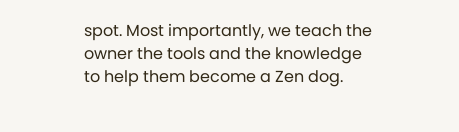spot. Most importantly, we teach the owner the tools and the knowledge to help them become a Zen dog.